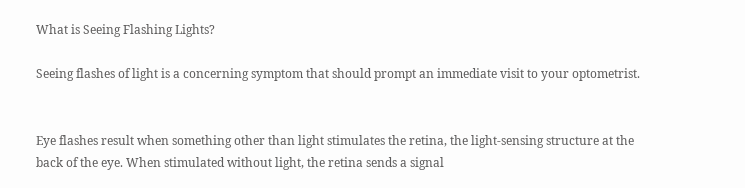What is Seeing Flashing Lights?

Seeing flashes of light is a concerning symptom that should prompt an immediate visit to your optometrist.


Eye flashes result when something other than light stimulates the retina, the light-sensing structure at the back of the eye. When stimulated without light, the retina sends a signal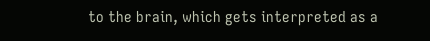to the brain, which gets interpreted as a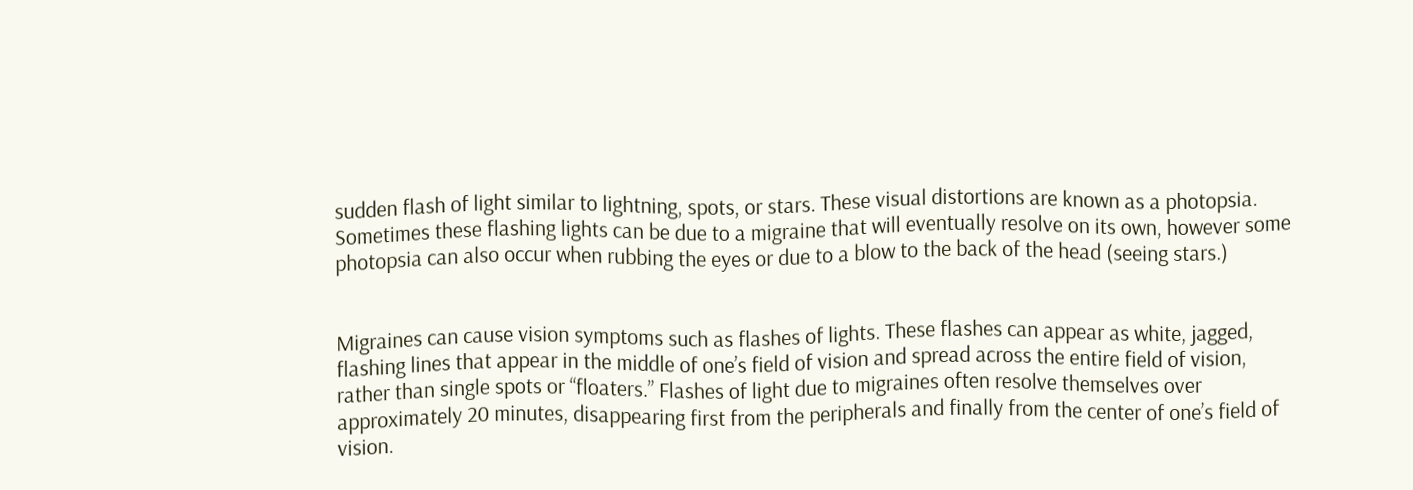sudden flash of light similar to lightning, spots, or stars. These visual distortions are known as a photopsia. Sometimes these flashing lights can be due to a migraine that will eventually resolve on its own, however some photopsia can also occur when rubbing the eyes or due to a blow to the back of the head (seeing stars.)


Migraines can cause vision symptoms such as flashes of lights. These flashes can appear as white, jagged, flashing lines that appear in the middle of one’s field of vision and spread across the entire field of vision, rather than single spots or “floaters.” Flashes of light due to migraines often resolve themselves over approximately 20 minutes, disappearing first from the peripherals and finally from the center of one’s field of vision.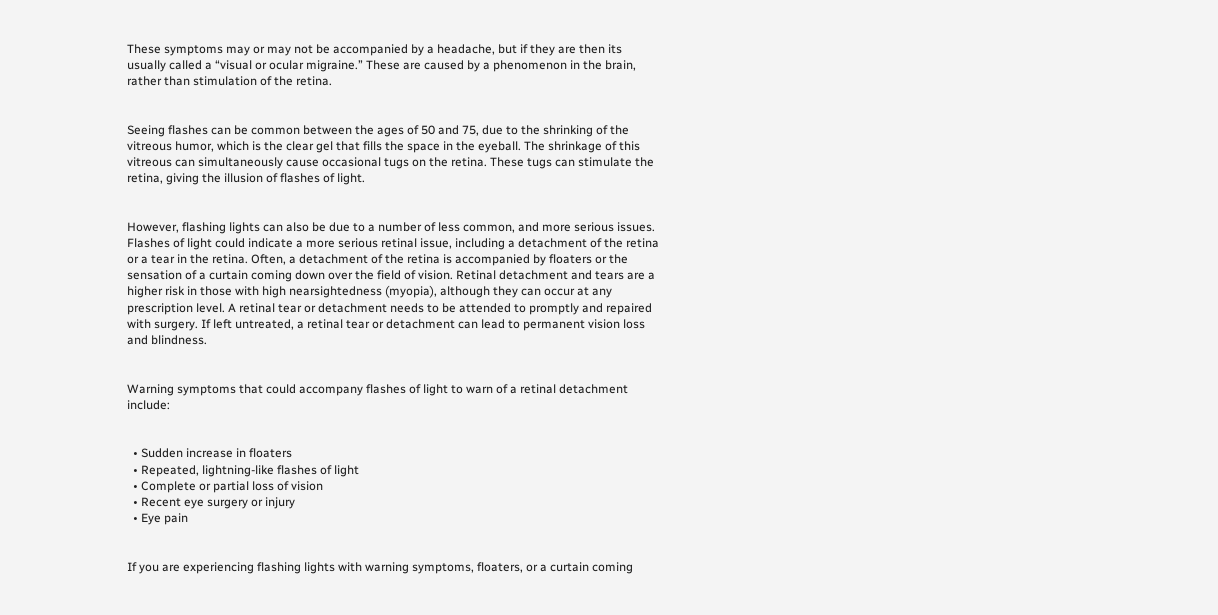These symptoms may or may not be accompanied by a headache, but if they are then its usually called a “visual or ocular migraine.” These are caused by a phenomenon in the brain, rather than stimulation of the retina.


Seeing flashes can be common between the ages of 50 and 75, due to the shrinking of the vitreous humor, which is the clear gel that fills the space in the eyeball. The shrinkage of this vitreous can simultaneously cause occasional tugs on the retina. These tugs can stimulate the retina, giving the illusion of flashes of light.


However, flashing lights can also be due to a number of less common, and more serious issues. Flashes of light could indicate a more serious retinal issue, including a detachment of the retina or a tear in the retina. Often, a detachment of the retina is accompanied by floaters or the sensation of a curtain coming down over the field of vision. Retinal detachment and tears are a higher risk in those with high nearsightedness (myopia), although they can occur at any prescription level. A retinal tear or detachment needs to be attended to promptly and repaired with surgery. If left untreated, a retinal tear or detachment can lead to permanent vision loss and blindness.


Warning symptoms that could accompany flashes of light to warn of a retinal detachment include:


  • Sudden increase in floaters
  • Repeated, lightning-like flashes of light
  • Complete or partial loss of vision
  • Recent eye surgery or injury
  • Eye pain


If you are experiencing flashing lights with warning symptoms, floaters, or a curtain coming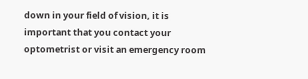down in your field of vision, it is important that you contact your optometrist or visit an emergency room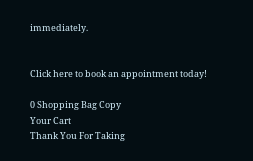immediately.


Click here to book an appointment today!

0 Shopping Bag Copy
Your Cart
Thank You For Taking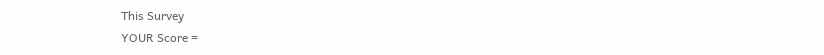This Survey
YOUR Score =